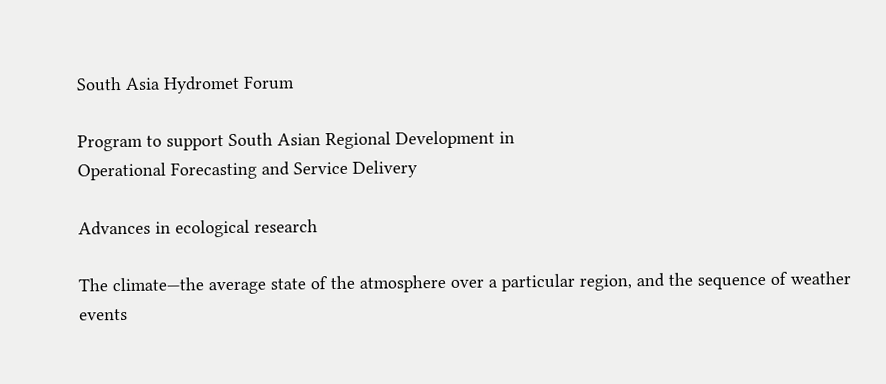South Asia Hydromet Forum

Program to support South Asian Regional Development in
Operational Forecasting and Service Delivery

Advances in ecological research

The climate—the average state of the atmosphere over a particular region, and the sequence of weather events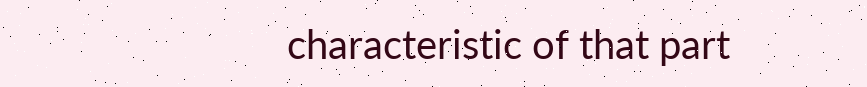characteristic of that part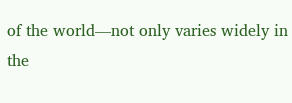of the world—not only varies widely in the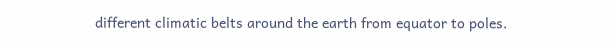different climatic belts around the earth from equator to poles.